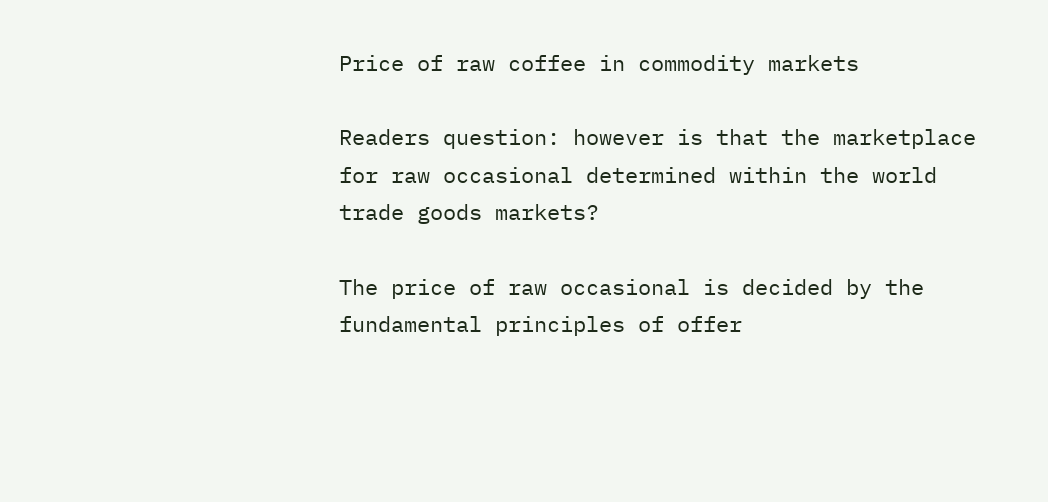Price of raw coffee in commodity markets

Readers question: however is that the marketplace for raw occasional determined within the world trade goods markets?

The price of raw occasional is decided by the fundamental principles of offer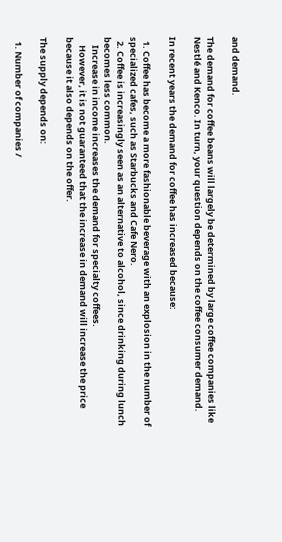and demand.

The demand for coffee beans will largely be determined by large coffee companies like Nestlé and Kenco. In turn, your question depends on the coffee consumer demand.

In recent years the demand for coffee has increased because:

  1. Coffee has become a more fashionable beverage with an explosion in the number of specialized cafes, such as Starbucks and Cafe Nero.
  2. Coffee is increasingly seen as an alternative to alcohol, since drinking during lunch becomes less common.
    Increase in income increases the demand for specialty coffees.
    However, it is not guaranteed that the increase in demand will increase the price because it also depends on the offer.

The supply depends on:

  1. Number of companies /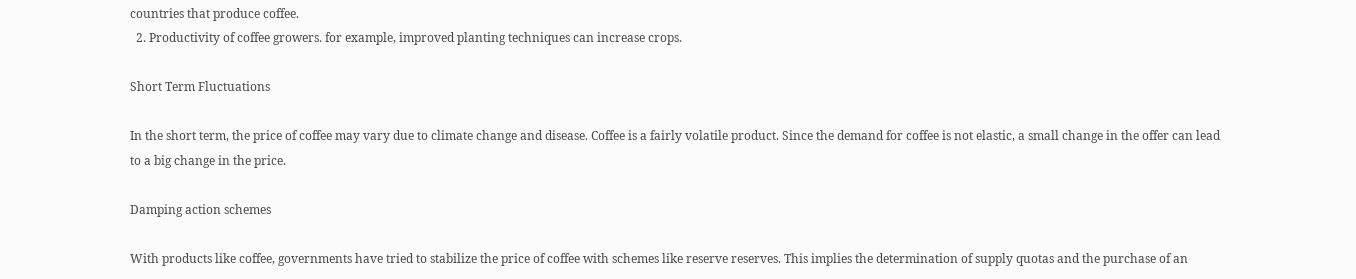countries that produce coffee.
  2. Productivity of coffee growers. for example, improved planting techniques can increase crops.

Short Term Fluctuations

In the short term, the price of coffee may vary due to climate change and disease. Coffee is a fairly volatile product. Since the demand for coffee is not elastic, a small change in the offer can lead to a big change in the price.

Damping action schemes

With products like coffee, governments have tried to stabilize the price of coffee with schemes like reserve reserves. This implies the determination of supply quotas and the purchase of an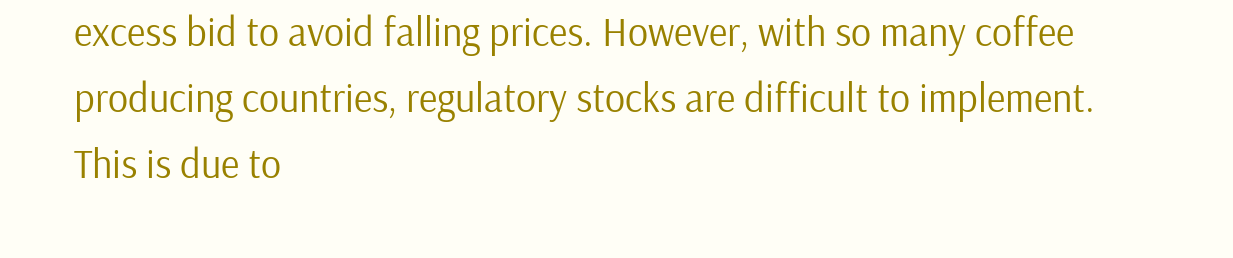excess bid to avoid falling prices. However, with so many coffee producing countries, regulatory stocks are difficult to implement. This is due to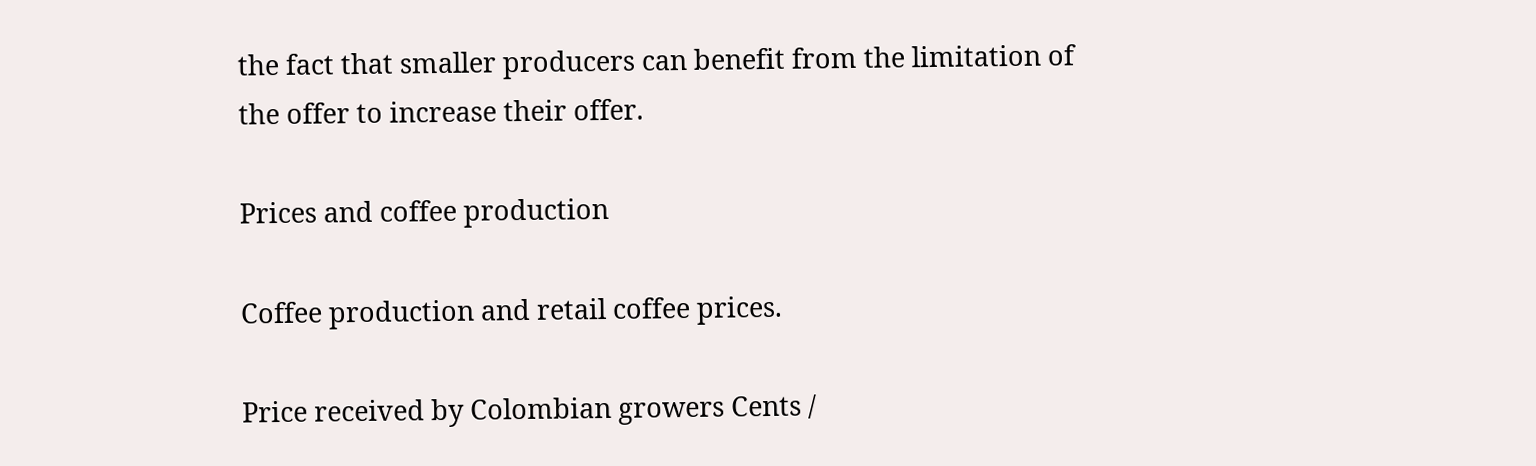the fact that smaller producers can benefit from the limitation of the offer to increase their offer.

Prices and coffee production

Coffee production and retail coffee prices.

Price received by Colombian growers Cents /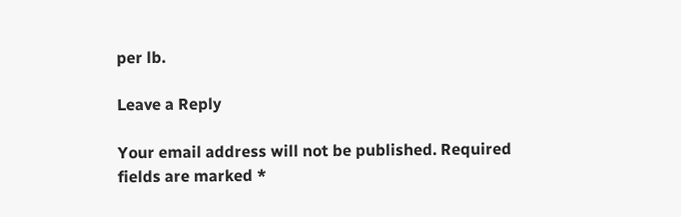per lb.

Leave a Reply

Your email address will not be published. Required fields are marked *